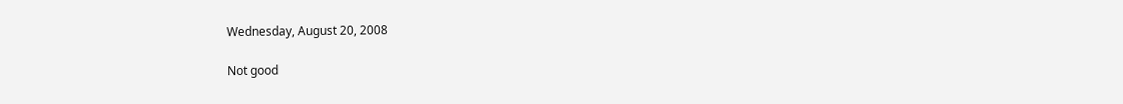Wednesday, August 20, 2008

Not good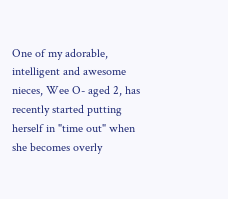One of my adorable, intelligent and awesome nieces, Wee O- aged 2, has recently started putting herself in "time out" when she becomes overly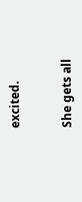excited.


She gets all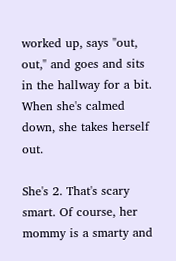worked up, says "out, out," and goes and sits in the hallway for a bit. When she's calmed down, she takes herself out.

She's 2. That's scary smart. Of course, her mommy is a smarty and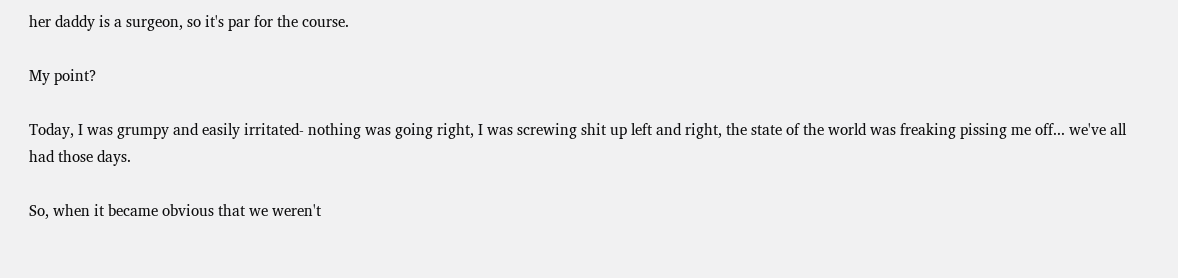her daddy is a surgeon, so it's par for the course.

My point?

Today, I was grumpy and easily irritated- nothing was going right, I was screwing shit up left and right, the state of the world was freaking pissing me off... we've all had those days.

So, when it became obvious that we weren't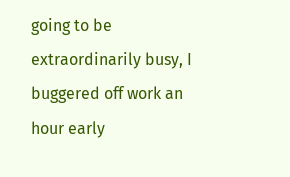going to be extraordinarily busy, I buggered off work an hour early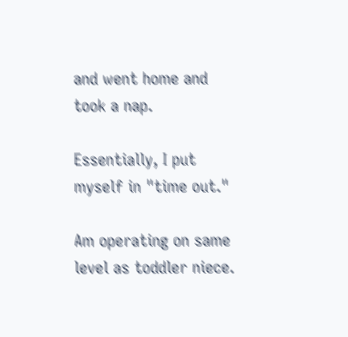and went home and took a nap.

Essentially, I put myself in "time out."

Am operating on same level as toddler niece.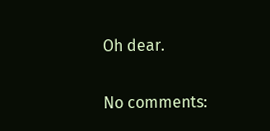Oh dear.

No comments: